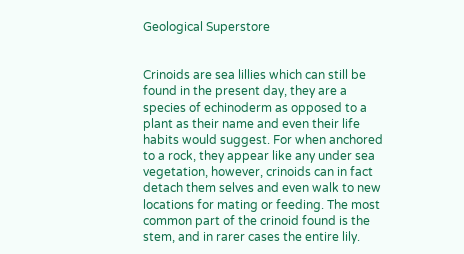Geological Superstore


Crinoids are sea lillies which can still be found in the present day, they are a species of echinoderm as opposed to a plant as their name and even their life habits would suggest. For when anchored to a rock, they appear like any under sea vegetation, however, crinoids can in fact detach them selves and even walk to new locations for mating or feeding. The most common part of the crinoid found is the stem, and in rarer cases the entire lily.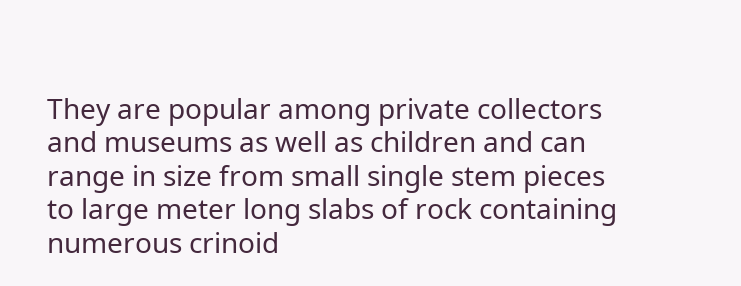They are popular among private collectors and museums as well as children and can range in size from small single stem pieces to large meter long slabs of rock containing numerous crinoid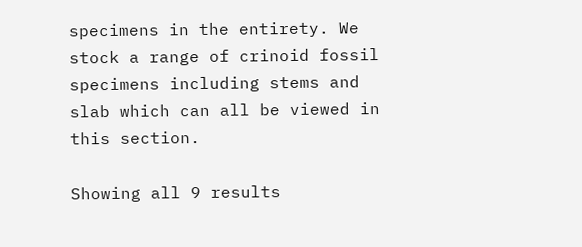specimens in the entirety. We stock a range of crinoid fossil specimens including stems and slab which can all be viewed in this section.

Showing all 9 results